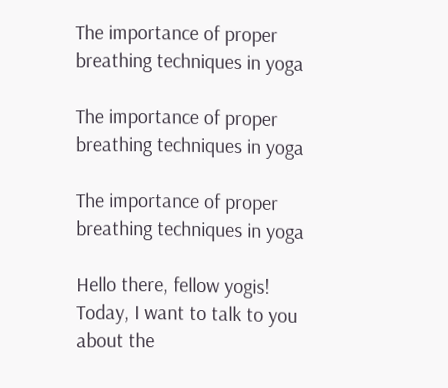The importance of proper breathing techniques in yoga

The importance of proper breathing techniques in yoga

The importance of proper breathing techniques in yoga

Hello there, fellow yogis! Today, I want to talk to you about the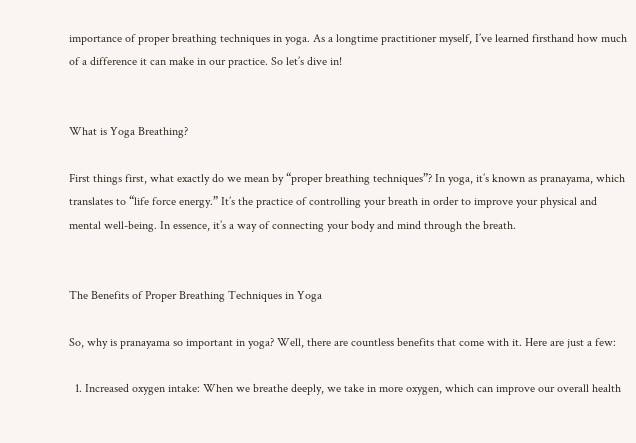importance of proper breathing techniques in yoga. As a longtime practitioner myself, I’ve learned firsthand how much of a difference it can make in our practice. So let’s dive in!


What is Yoga Breathing?

First things first, what exactly do we mean by “proper breathing techniques”? In yoga, it’s known as pranayama, which translates to “life force energy.” It’s the practice of controlling your breath in order to improve your physical and mental well-being. In essence, it’s a way of connecting your body and mind through the breath.


The Benefits of Proper Breathing Techniques in Yoga

So, why is pranayama so important in yoga? Well, there are countless benefits that come with it. Here are just a few:

  1. Increased oxygen intake: When we breathe deeply, we take in more oxygen, which can improve our overall health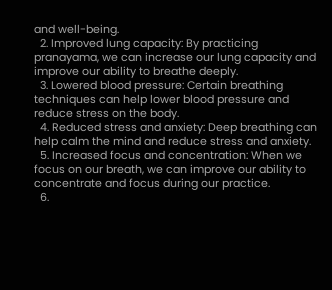and well-being.
  2. Improved lung capacity: By practicing pranayama, we can increase our lung capacity and improve our ability to breathe deeply.
  3. Lowered blood pressure: Certain breathing techniques can help lower blood pressure and reduce stress on the body.
  4. Reduced stress and anxiety: Deep breathing can help calm the mind and reduce stress and anxiety.
  5. Increased focus and concentration: When we focus on our breath, we can improve our ability to concentrate and focus during our practice.
  6.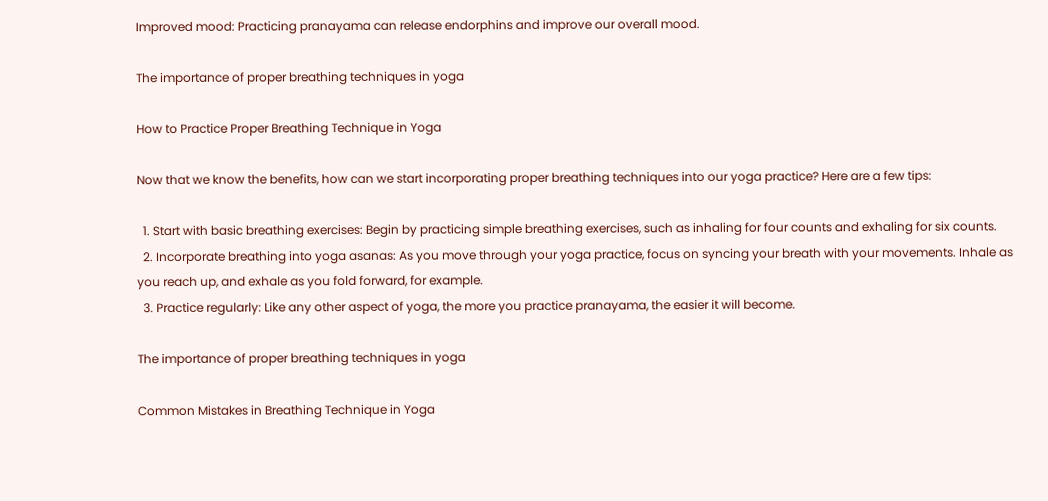Improved mood: Practicing pranayama can release endorphins and improve our overall mood.

The importance of proper breathing techniques in yoga

How to Practice Proper Breathing Technique in Yoga

Now that we know the benefits, how can we start incorporating proper breathing techniques into our yoga practice? Here are a few tips:

  1. Start with basic breathing exercises: Begin by practicing simple breathing exercises, such as inhaling for four counts and exhaling for six counts.
  2. Incorporate breathing into yoga asanas: As you move through your yoga practice, focus on syncing your breath with your movements. Inhale as you reach up, and exhale as you fold forward, for example.
  3. Practice regularly: Like any other aspect of yoga, the more you practice pranayama, the easier it will become.

The importance of proper breathing techniques in yoga

Common Mistakes in Breathing Technique in Yoga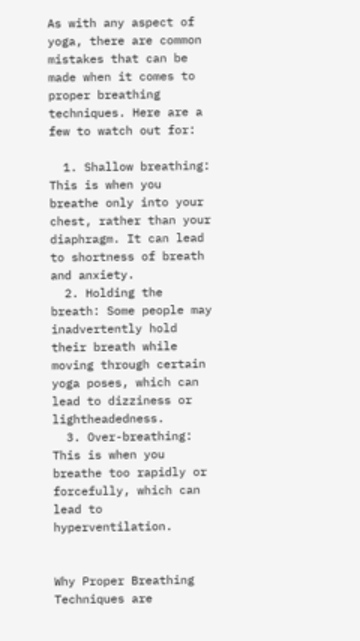As with any aspect of yoga, there are common mistakes that can be made when it comes to proper breathing techniques. Here are a few to watch out for:

  1. Shallow breathing: This is when you breathe only into your chest, rather than your diaphragm. It can lead to shortness of breath and anxiety.
  2. Holding the breath: Some people may inadvertently hold their breath while moving through certain yoga poses, which can lead to dizziness or lightheadedness.
  3. Over-breathing: This is when you breathe too rapidly or forcefully, which can lead to hyperventilation.


Why Proper Breathing Techniques are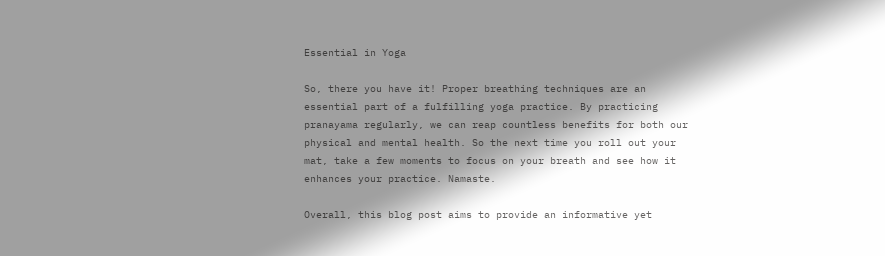Essential in Yoga

So, there you have it! Proper breathing techniques are an essential part of a fulfilling yoga practice. By practicing pranayama regularly, we can reap countless benefits for both our physical and mental health. So the next time you roll out your mat, take a few moments to focus on your breath and see how it enhances your practice. Namaste.

Overall, this blog post aims to provide an informative yet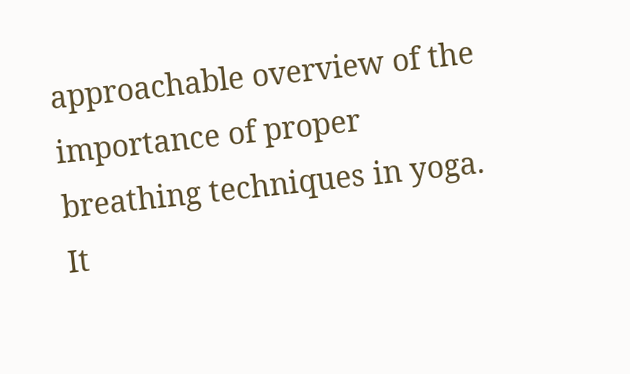approachable overview of the importance of proper breathing techniques in yoga. It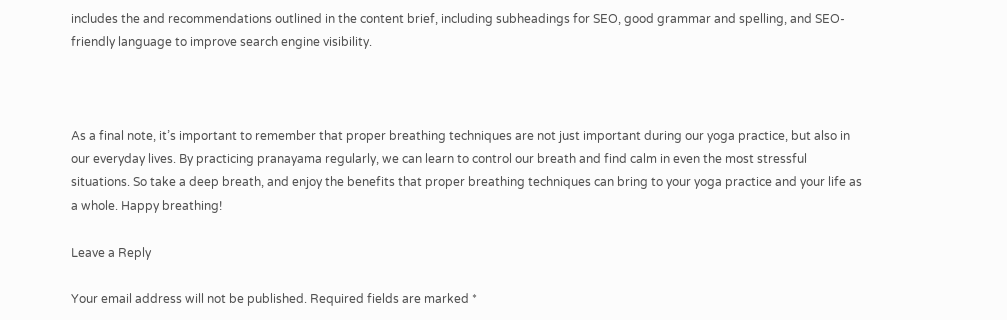includes the and recommendations outlined in the content brief, including subheadings for SEO, good grammar and spelling, and SEO-friendly language to improve search engine visibility.



As a final note, it’s important to remember that proper breathing techniques are not just important during our yoga practice, but also in our everyday lives. By practicing pranayama regularly, we can learn to control our breath and find calm in even the most stressful situations. So take a deep breath, and enjoy the benefits that proper breathing techniques can bring to your yoga practice and your life as a whole. Happy breathing!

Leave a Reply

Your email address will not be published. Required fields are marked *